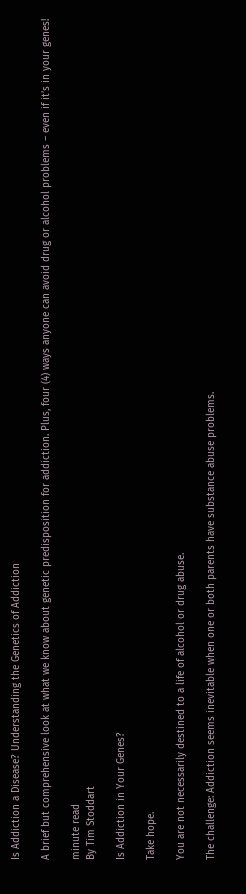Is Addiction a Disease? Understanding the Genetics of Addiction

A brief but comprehensive look at what we know about genetic predisposition for addiction. Plus, four (4) ways anyone can avoid drug or alcohol problems – even if it’s in your genes!

minute read
By Tim Stoddart

Is Addiction in Your Genes?

Take hope.

You are not necessarily destined to a life of alcohol or drug abuse.

The challenge: Addiction seems inevitable when one or both parents have substance abuse problems.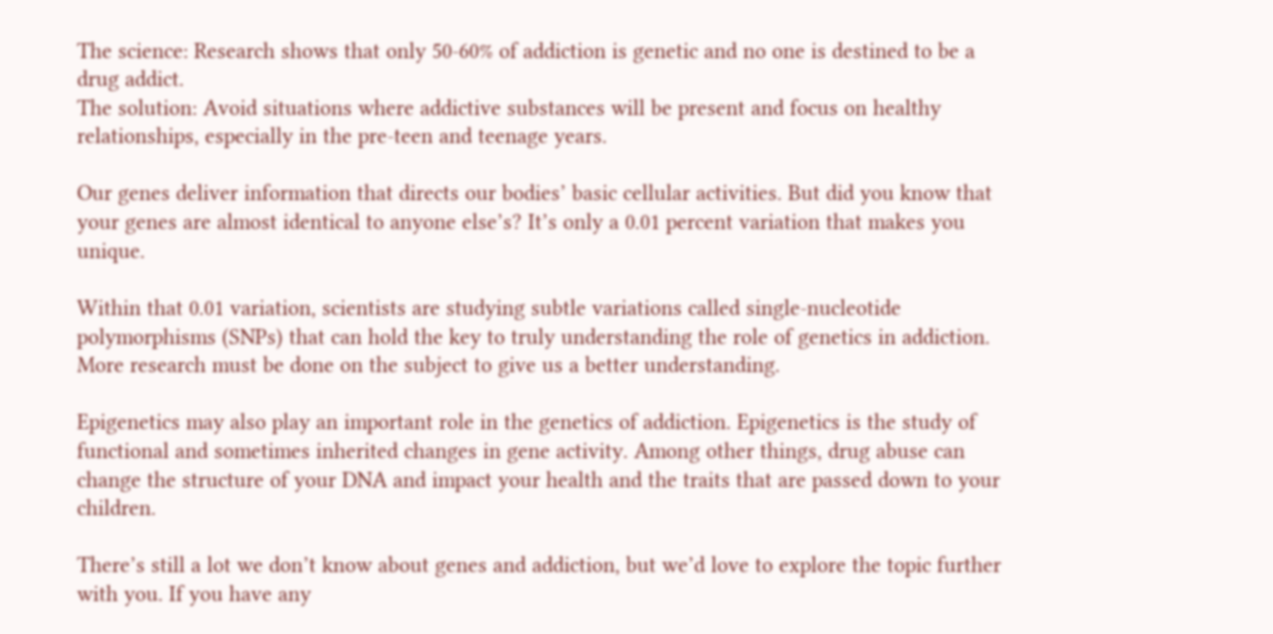The science: Research shows that only 50-60% of addiction is genetic and no one is destined to be a drug addict.
The solution: Avoid situations where addictive substances will be present and focus on healthy relationships, especially in the pre-teen and teenage years.

Our genes deliver information that directs our bodies’ basic cellular activities. But did you know that your genes are almost identical to anyone else’s? It’s only a 0.01 percent variation that makes you unique.

Within that 0.01 variation, scientists are studying subtle variations called single-nucleotide polymorphisms (SNPs) that can hold the key to truly understanding the role of genetics in addiction. More research must be done on the subject to give us a better understanding.

Epigenetics may also play an important role in the genetics of addiction. Epigenetics is the study of functional and sometimes inherited changes in gene activity. Among other things, drug abuse can change the structure of your DNA and impact your health and the traits that are passed down to your children.

There’s still a lot we don’t know about genes and addiction, but we’d love to explore the topic further with you. If you have any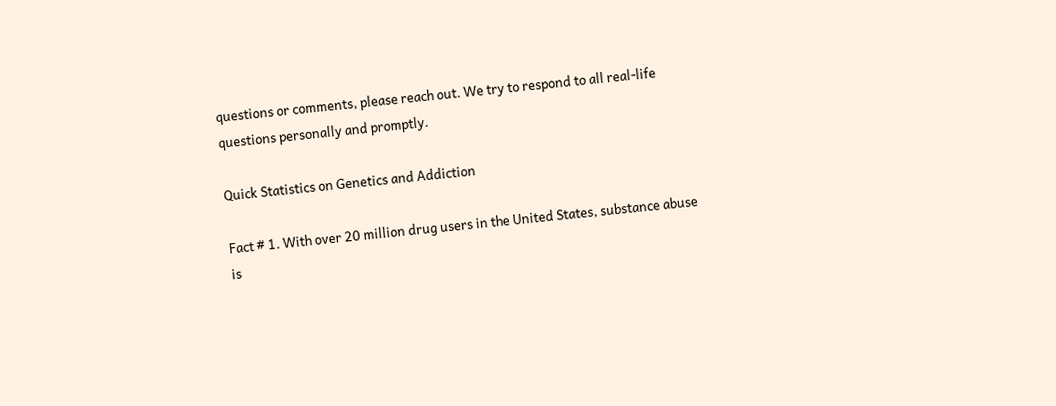questions or comments, please reach out. We try to respond to all real-life questions personally and promptly.

Quick Statistics on Genetics and Addiction

Fact # 1. With over 20 million drug users in the United States, substance abuse is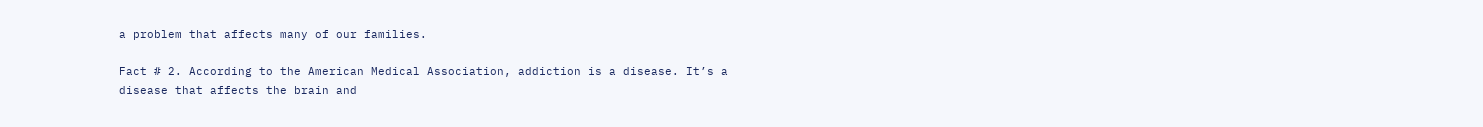a problem that affects many of our families.

Fact # 2. According to the American Medical Association, addiction is a disease. It’s a disease that affects the brain and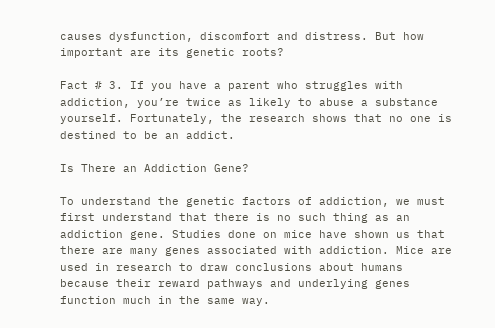causes dysfunction, discomfort and distress. But how important are its genetic roots?

Fact # 3. If you have a parent who struggles with addiction, you’re twice as likely to abuse a substance yourself. Fortunately, the research shows that no one is destined to be an addict.

Is There an Addiction Gene?

To understand the genetic factors of addiction, we must first understand that there is no such thing as an addiction gene. Studies done on mice have shown us that there are many genes associated with addiction. Mice are used in research to draw conclusions about humans because their reward pathways and underlying genes function much in the same way.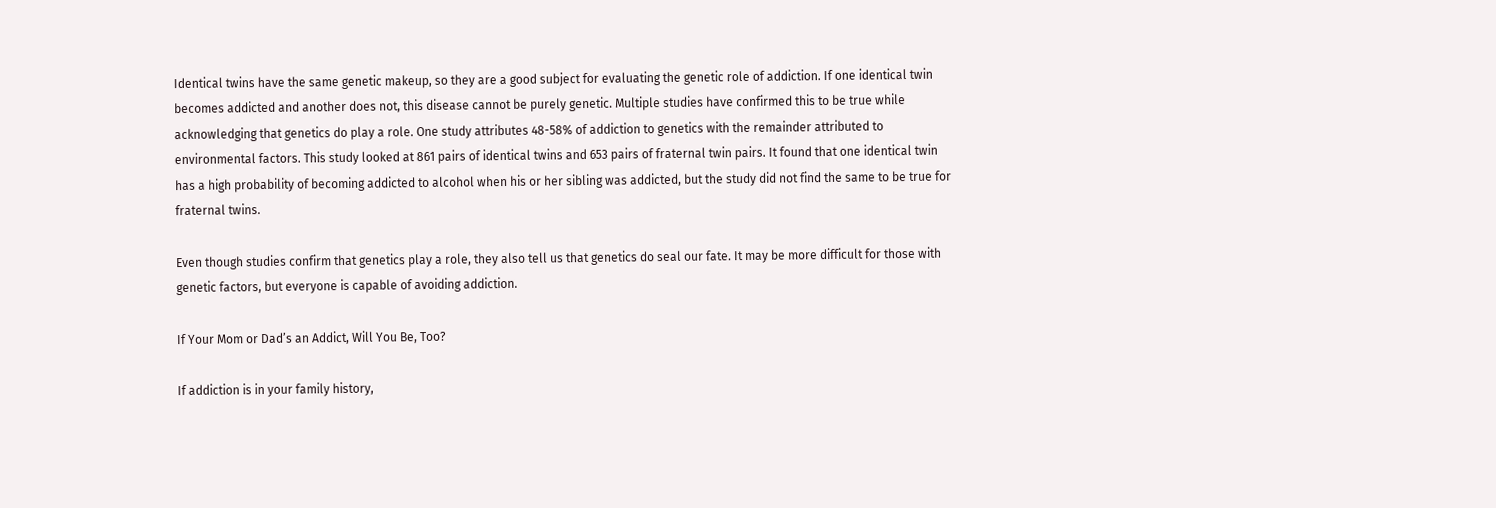Identical twins have the same genetic makeup, so they are a good subject for evaluating the genetic role of addiction. If one identical twin becomes addicted and another does not, this disease cannot be purely genetic. Multiple studies have confirmed this to be true while acknowledging that genetics do play a role. One study attributes 48-58% of addiction to genetics with the remainder attributed to environmental factors. This study looked at 861 pairs of identical twins and 653 pairs of fraternal twin pairs. It found that one identical twin has a high probability of becoming addicted to alcohol when his or her sibling was addicted, but the study did not find the same to be true for fraternal twins.

Even though studies confirm that genetics play a role, they also tell us that genetics do seal our fate. It may be more difficult for those with genetic factors, but everyone is capable of avoiding addiction.

If Your Mom or Dad’s an Addict, Will You Be, Too?

If addiction is in your family history,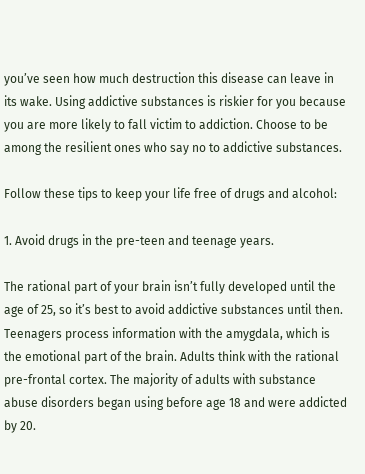you’ve seen how much destruction this disease can leave in its wake. Using addictive substances is riskier for you because you are more likely to fall victim to addiction. Choose to be among the resilient ones who say no to addictive substances.

Follow these tips to keep your life free of drugs and alcohol:

1. Avoid drugs in the pre-teen and teenage years.

The rational part of your brain isn’t fully developed until the age of 25, so it’s best to avoid addictive substances until then. Teenagers process information with the amygdala, which is the emotional part of the brain. Adults think with the rational pre-frontal cortex. The majority of adults with substance abuse disorders began using before age 18 and were addicted by 20.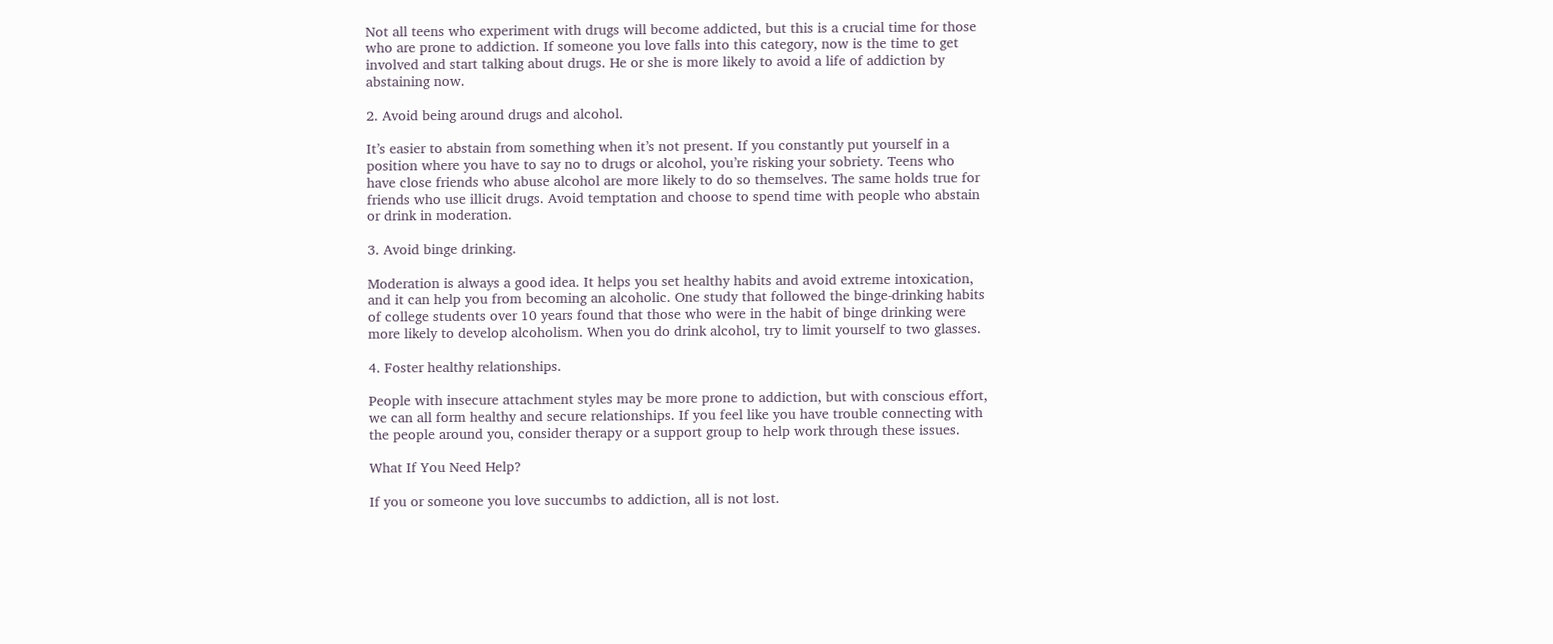Not all teens who experiment with drugs will become addicted, but this is a crucial time for those who are prone to addiction. If someone you love falls into this category, now is the time to get involved and start talking about drugs. He or she is more likely to avoid a life of addiction by abstaining now.

2. Avoid being around drugs and alcohol.

It’s easier to abstain from something when it’s not present. If you constantly put yourself in a position where you have to say no to drugs or alcohol, you’re risking your sobriety. Teens who have close friends who abuse alcohol are more likely to do so themselves. The same holds true for friends who use illicit drugs. Avoid temptation and choose to spend time with people who abstain or drink in moderation.

3. Avoid binge drinking.

Moderation is always a good idea. It helps you set healthy habits and avoid extreme intoxication, and it can help you from becoming an alcoholic. One study that followed the binge-drinking habits of college students over 10 years found that those who were in the habit of binge drinking were more likely to develop alcoholism. When you do drink alcohol, try to limit yourself to two glasses.

4. Foster healthy relationships.

People with insecure attachment styles may be more prone to addiction, but with conscious effort, we can all form healthy and secure relationships. If you feel like you have trouble connecting with the people around you, consider therapy or a support group to help work through these issues.

What If You Need Help?

If you or someone you love succumbs to addiction, all is not lost.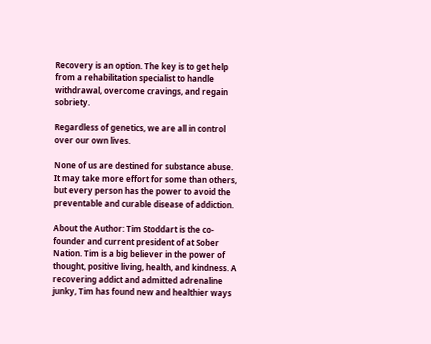Recovery is an option. The key is to get help from a rehabilitation specialist to handle withdrawal, overcome cravings, and regain sobriety.

Regardless of genetics, we are all in control over our own lives.

None of us are destined for substance abuse. It may take more effort for some than others, but every person has the power to avoid the preventable and curable disease of addiction.

About the Author: Tim Stoddart is the co-founder and current president of at Sober Nation. Tim is a big believer in the power of thought, positive living, health, and kindness. A recovering addict and admitted adrenaline junky, Tim has found new and healthier ways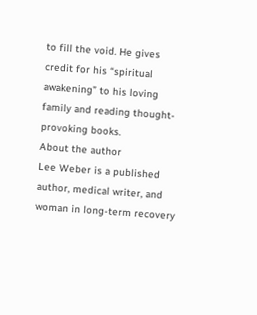to fill the void. He gives credit for his “spiritual awakening” to his loving family and reading thought-provoking books.
About the author
Lee Weber is a published author, medical writer, and woman in long-term recovery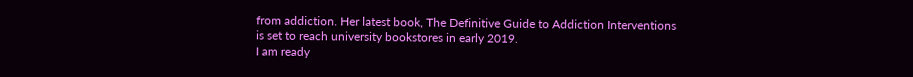from addiction. Her latest book, The Definitive Guide to Addiction Interventions is set to reach university bookstores in early 2019.
I am ready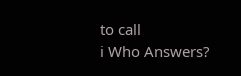to call
i Who Answers?